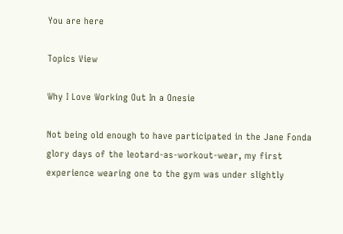You are here

Topics View

Why I Love Working Out In a Onesie

Not being old enough to have participated in the Jane Fonda glory days of the leotard-as-workout-wear, my first experience wearing one to the gym was under slightly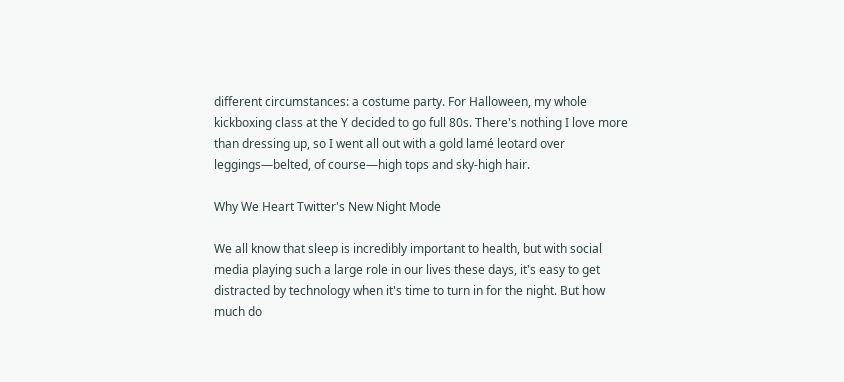different circumstances: a costume party. For Halloween, my whole kickboxing class at the Y decided to go full 80s. There's nothing I love more than dressing up, so I went all out with a gold lamé leotard over leggings—belted, of course—high tops and sky-high hair.

Why We Heart Twitter's New Night Mode

We all know that sleep is incredibly important to health, but with social media playing such a large role in our lives these days, it's easy to get distracted by technology when it's time to turn in for the night. But how much do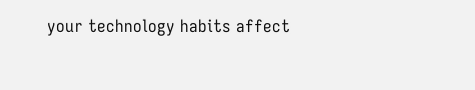your technology habits affect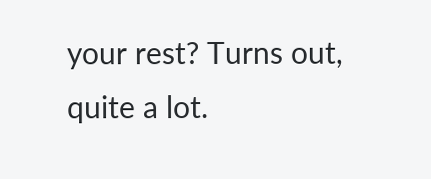your rest? Turns out, quite a lot.